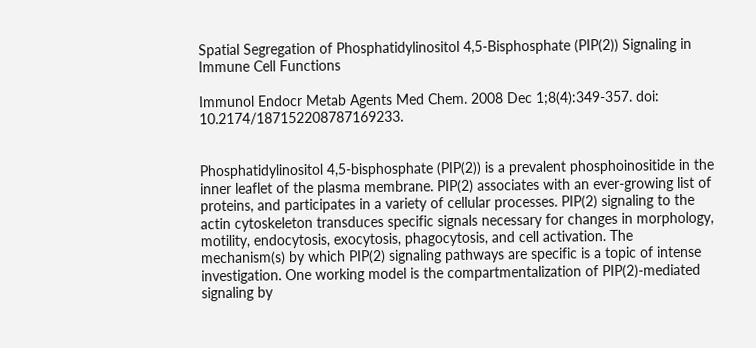Spatial Segregation of Phosphatidylinositol 4,5-Bisphosphate (PIP(2)) Signaling in Immune Cell Functions

Immunol Endocr Metab Agents Med Chem. 2008 Dec 1;8(4):349-357. doi: 10.2174/187152208787169233.


Phosphatidylinositol 4,5-bisphosphate (PIP(2)) is a prevalent phosphoinositide in the inner leaflet of the plasma membrane. PIP(2) associates with an ever-growing list of proteins, and participates in a variety of cellular processes. PIP(2) signaling to the actin cytoskeleton transduces specific signals necessary for changes in morphology, motility, endocytosis, exocytosis, phagocytosis, and cell activation. The mechanism(s) by which PIP(2) signaling pathways are specific is a topic of intense investigation. One working model is the compartmentalization of PIP(2)-mediated signaling by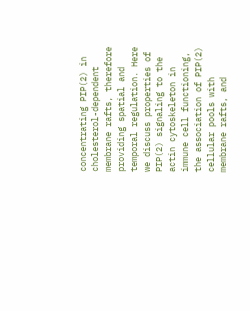concentrating PIP(2) in cholesterol-dependent membrane rafts, therefore providing spatial and temporal regulation. Here we discuss properties of PIP(2) signaling to the actin cytoskeleton in immune cell functioning, the association of PIP(2) cellular pools with membrane rafts, and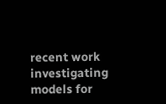recent work investigating models for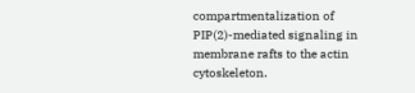compartmentalization of PIP(2)-mediated signaling in membrane rafts to the actin cytoskeleton.